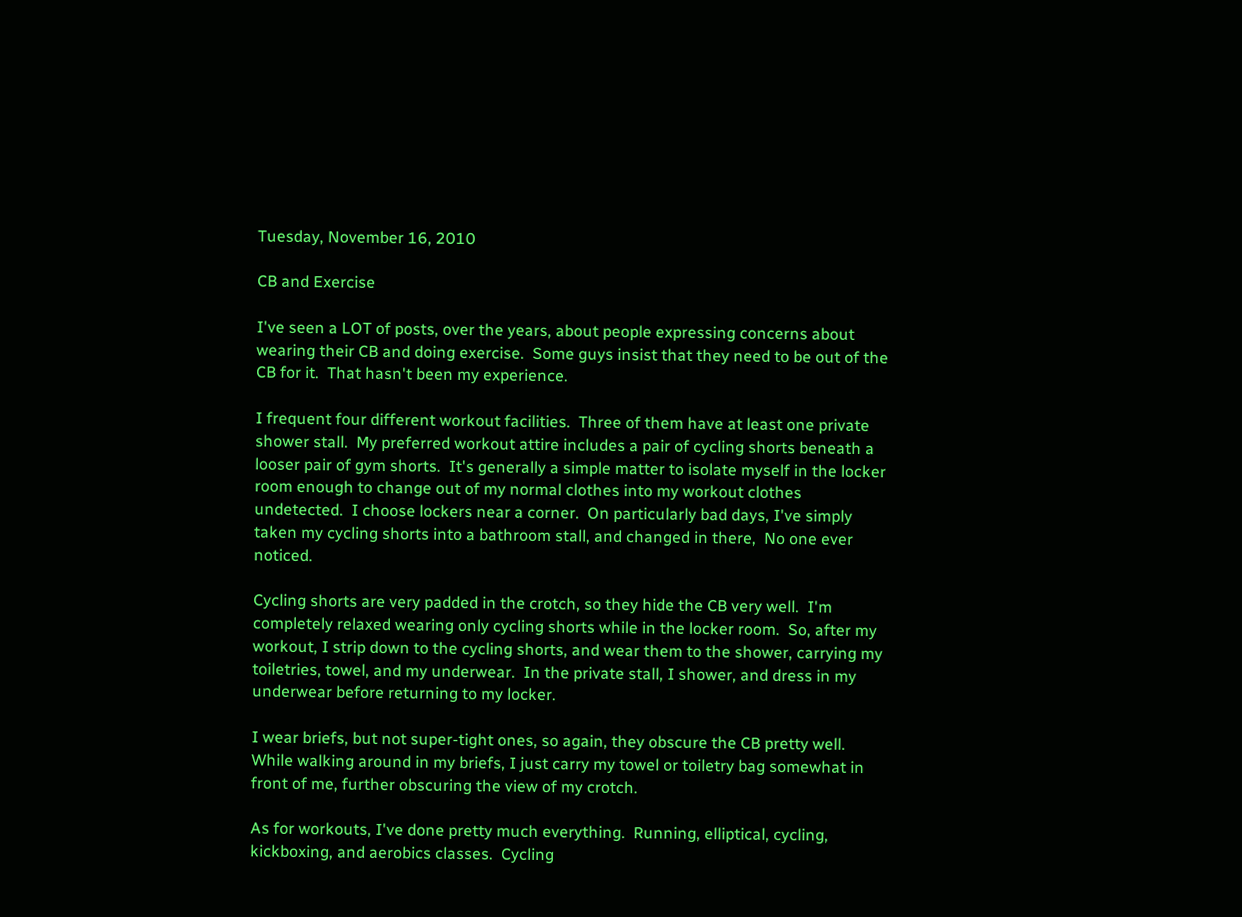Tuesday, November 16, 2010

CB and Exercise

I've seen a LOT of posts, over the years, about people expressing concerns about wearing their CB and doing exercise.  Some guys insist that they need to be out of the CB for it.  That hasn't been my experience.

I frequent four different workout facilities.  Three of them have at least one private shower stall.  My preferred workout attire includes a pair of cycling shorts beneath a looser pair of gym shorts.  It's generally a simple matter to isolate myself in the locker room enough to change out of my normal clothes into my workout clothes undetected.  I choose lockers near a corner.  On particularly bad days, I've simply taken my cycling shorts into a bathroom stall, and changed in there,  No one ever noticed.

Cycling shorts are very padded in the crotch, so they hide the CB very well.  I'm completely relaxed wearing only cycling shorts while in the locker room.  So, after my workout, I strip down to the cycling shorts, and wear them to the shower, carrying my toiletries, towel, and my underwear.  In the private stall, I shower, and dress in my underwear before returning to my locker.

I wear briefs, but not super-tight ones, so again, they obscure the CB pretty well.  While walking around in my briefs, I just carry my towel or toiletry bag somewhat in front of me, further obscuring the view of my crotch.

As for workouts, I've done pretty much everything.  Running, elliptical, cycling, kickboxing, and aerobics classes.  Cycling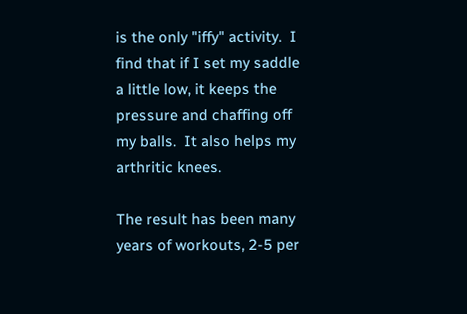is the only "iffy" activity.  I find that if I set my saddle a little low, it keeps the pressure and chaffing off my balls.  It also helps my arthritic knees.

The result has been many years of workouts, 2-5 per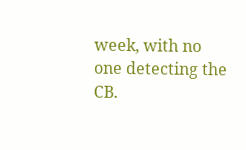week, with no one detecting the CB.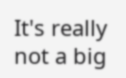It's really not a big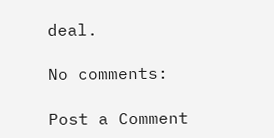deal.

No comments:

Post a Comment